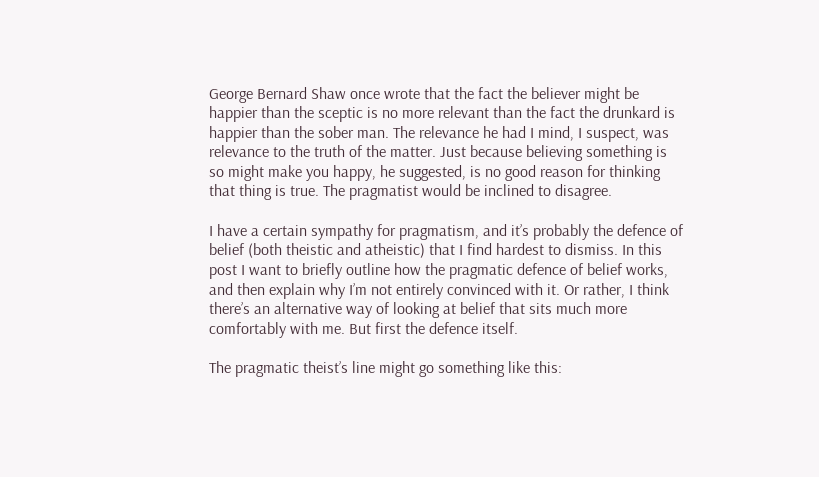George Bernard Shaw once wrote that the fact the believer might be happier than the sceptic is no more relevant than the fact the drunkard is happier than the sober man. The relevance he had I mind, I suspect, was relevance to the truth of the matter. Just because believing something is so might make you happy, he suggested, is no good reason for thinking that thing is true. The pragmatist would be inclined to disagree.

I have a certain sympathy for pragmatism, and it’s probably the defence of belief (both theistic and atheistic) that I find hardest to dismiss. In this post I want to briefly outline how the pragmatic defence of belief works, and then explain why I’m not entirely convinced with it. Or rather, I think there’s an alternative way of looking at belief that sits much more comfortably with me. But first the defence itself.

The pragmatic theist’s line might go something like this: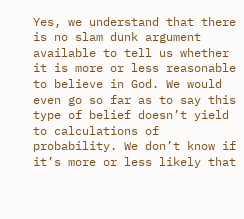Yes, we understand that there is no slam dunk argument available to tell us whether it is more or less reasonable to believe in God. We would even go so far as to say this type of belief doesn’t yield to calculations of probability. We don’t know if it’s more or less likely that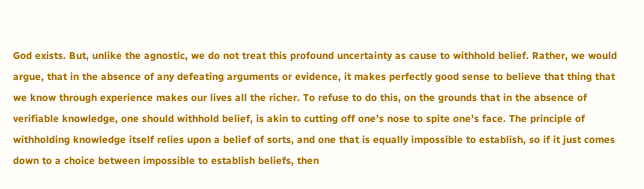God exists. But, unlike the agnostic, we do not treat this profound uncertainty as cause to withhold belief. Rather, we would argue, that in the absence of any defeating arguments or evidence, it makes perfectly good sense to believe that thing that we know through experience makes our lives all the richer. To refuse to do this, on the grounds that in the absence of verifiable knowledge, one should withhold belief, is akin to cutting off one’s nose to spite one’s face. The principle of withholding knowledge itself relies upon a belief of sorts, and one that is equally impossible to establish, so if it just comes down to a choice between impossible to establish beliefs, then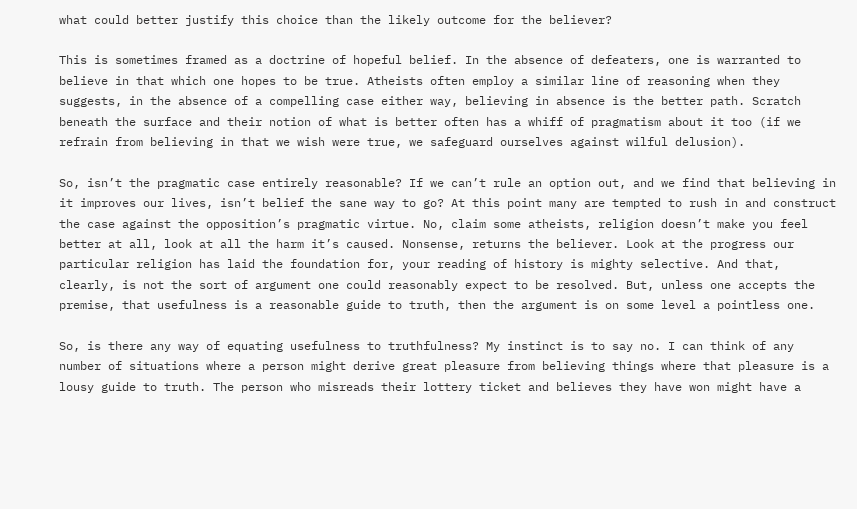what could better justify this choice than the likely outcome for the believer?

This is sometimes framed as a doctrine of hopeful belief. In the absence of defeaters, one is warranted to believe in that which one hopes to be true. Atheists often employ a similar line of reasoning when they suggests, in the absence of a compelling case either way, believing in absence is the better path. Scratch beneath the surface and their notion of what is better often has a whiff of pragmatism about it too (if we refrain from believing in that we wish were true, we safeguard ourselves against wilful delusion).

So, isn’t the pragmatic case entirely reasonable? If we can’t rule an option out, and we find that believing in it improves our lives, isn’t belief the sane way to go? At this point many are tempted to rush in and construct the case against the opposition’s pragmatic virtue. No, claim some atheists, religion doesn’t make you feel better at all, look at all the harm it’s caused. Nonsense, returns the believer. Look at the progress our particular religion has laid the foundation for, your reading of history is mighty selective. And that, clearly, is not the sort of argument one could reasonably expect to be resolved. But, unless one accepts the premise, that usefulness is a reasonable guide to truth, then the argument is on some level a pointless one.

So, is there any way of equating usefulness to truthfulness? My instinct is to say no. I can think of any number of situations where a person might derive great pleasure from believing things where that pleasure is a lousy guide to truth. The person who misreads their lottery ticket and believes they have won might have a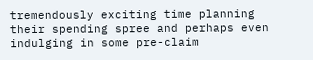tremendously exciting time planning their spending spree and perhaps even indulging in some pre-claim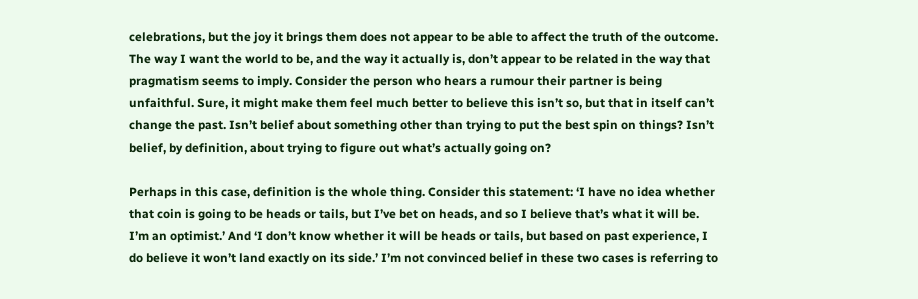celebrations, but the joy it brings them does not appear to be able to affect the truth of the outcome. The way I want the world to be, and the way it actually is, don’t appear to be related in the way that pragmatism seems to imply. Consider the person who hears a rumour their partner is being unfaithful. Sure, it might make them feel much better to believe this isn’t so, but that in itself can’t change the past. Isn’t belief about something other than trying to put the best spin on things? Isn’t belief, by definition, about trying to figure out what’s actually going on?

Perhaps in this case, definition is the whole thing. Consider this statement: ‘I have no idea whether that coin is going to be heads or tails, but I’ve bet on heads, and so I believe that’s what it will be. I’m an optimist.’ And ‘I don’t know whether it will be heads or tails, but based on past experience, I do believe it won’t land exactly on its side.’ I’m not convinced belief in these two cases is referring to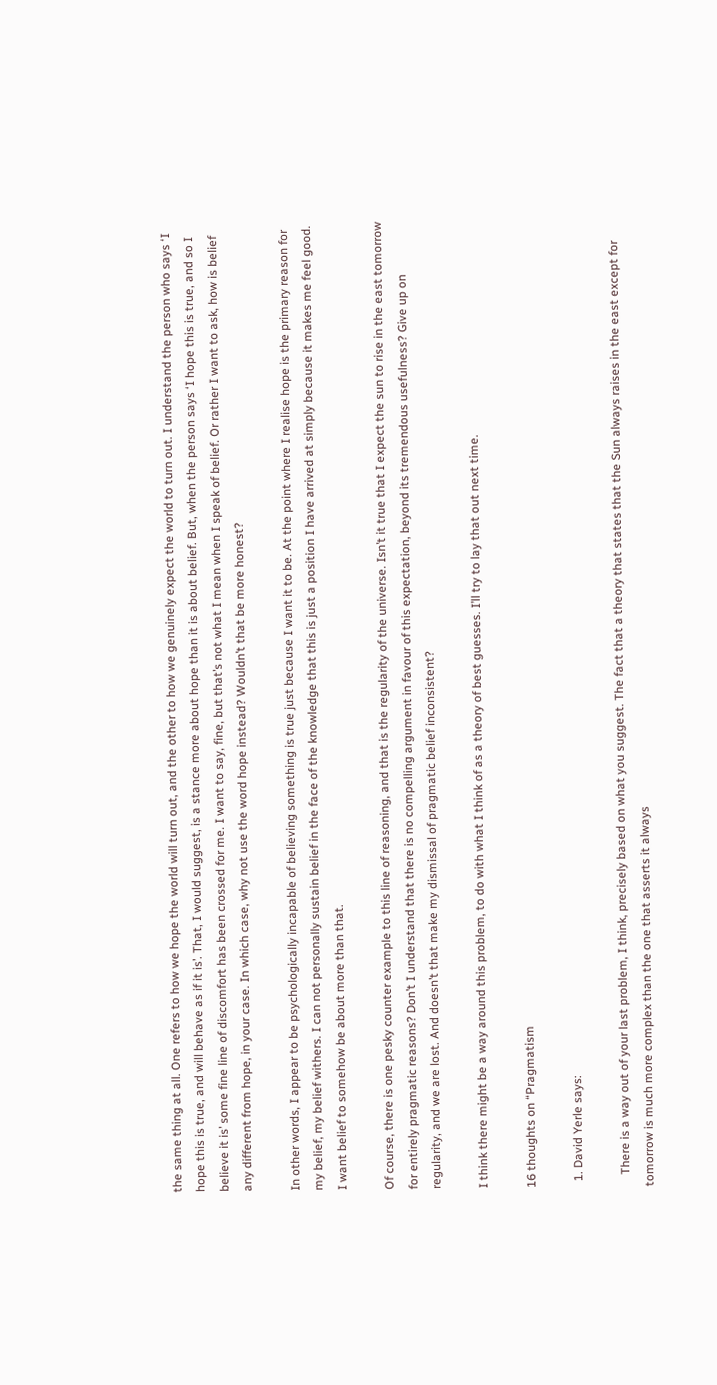the same thing at all. One refers to how we hope the world will turn out, and the other to how we genuinely expect the world to turn out. I understand the person who says ‘I hope this is true, and will behave as if it is’. That, I would suggest, is a stance more about hope than it is about belief. But, when the person says ‘I hope this is true, and so I believe it is’ some fine line of discomfort has been crossed for me. I want to say, fine, but that’s not what I mean when I speak of belief. Or rather I want to ask, how is belief any different from hope, in your case. In which case, why not use the word hope instead? Wouldn’t that be more honest?

In other words, I appear to be psychologically incapable of believing something is true just because I want it to be. At the point where I realise hope is the primary reason for my belief, my belief withers. I can not personally sustain belief in the face of the knowledge that this is just a position I have arrived at simply because it makes me feel good. I want belief to somehow be about more than that.

Of course, there is one pesky counter example to this line of reasoning, and that is the regularity of the universe. Isn’t it true that I expect the sun to rise in the east tomorrow for entirely pragmatic reasons? Don’t I understand that there is no compelling argument in favour of this expectation, beyond its tremendous usefulness? Give up on regularity, and we are lost. And doesn’t that make my dismissal of pragmatic belief inconsistent?

I think there might be a way around this problem, to do with what I think of as a theory of best guesses. I’ll try to lay that out next time.

16 thoughts on “Pragmatism

  1. David Yerle says:

    There is a way out of your last problem, I think, precisely based on what you suggest. The fact that a theory that states that the Sun always raises in the east except for tomorrow is much more complex than the one that asserts it always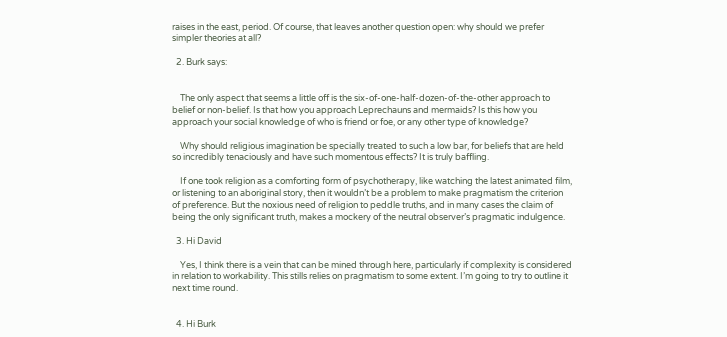raises in the east, period. Of course, that leaves another question open: why should we prefer simpler theories at all?

  2. Burk says:


    The only aspect that seems a little off is the six-of-one-half-dozen-of-the-other approach to belief or non-belief. Is that how you approach Leprechauns and mermaids? Is this how you approach your social knowledge of who is friend or foe, or any other type of knowledge?

    Why should religious imagination be specially treated to such a low bar, for beliefs that are held so incredibly tenaciously and have such momentous effects? It is truly baffling.

    If one took religion as a comforting form of psychotherapy, like watching the latest animated film, or listening to an aboriginal story, then it wouldn’t be a problem to make pragmatism the criterion of preference. But the noxious need of religion to peddle truths, and in many cases the claim of being the only significant truth, makes a mockery of the neutral observer’s pragmatic indulgence.

  3. Hi David

    Yes, I think there is a vein that can be mined through here, particularly if complexity is considered in relation to workability. This stills relies on pragmatism to some extent. I’m going to try to outline it next time round.


  4. Hi Burk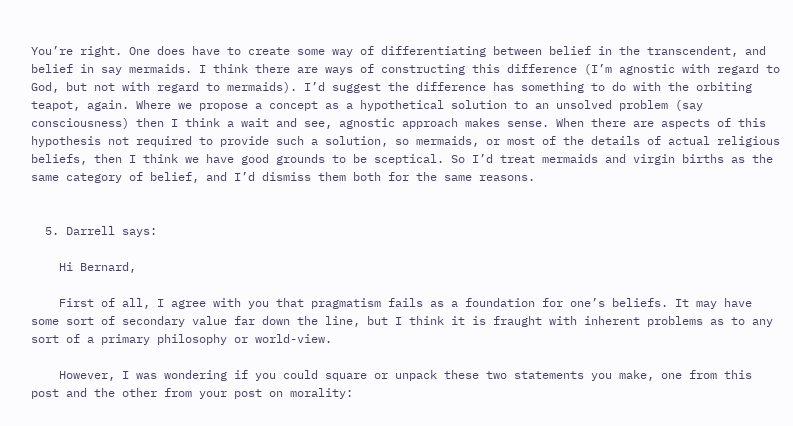You’re right. One does have to create some way of differentiating between belief in the transcendent, and belief in say mermaids. I think there are ways of constructing this difference (I’m agnostic with regard to God, but not with regard to mermaids). I’d suggest the difference has something to do with the orbiting teapot, again. Where we propose a concept as a hypothetical solution to an unsolved problem (say consciousness) then I think a wait and see, agnostic approach makes sense. When there are aspects of this hypothesis not required to provide such a solution, so mermaids, or most of the details of actual religious beliefs, then I think we have good grounds to be sceptical. So I’d treat mermaids and virgin births as the same category of belief, and I’d dismiss them both for the same reasons.


  5. Darrell says:

    Hi Bernard,

    First of all, I agree with you that pragmatism fails as a foundation for one’s beliefs. It may have some sort of secondary value far down the line, but I think it is fraught with inherent problems as to any sort of a primary philosophy or world-view.

    However, I was wondering if you could square or unpack these two statements you make, one from this post and the other from your post on morality: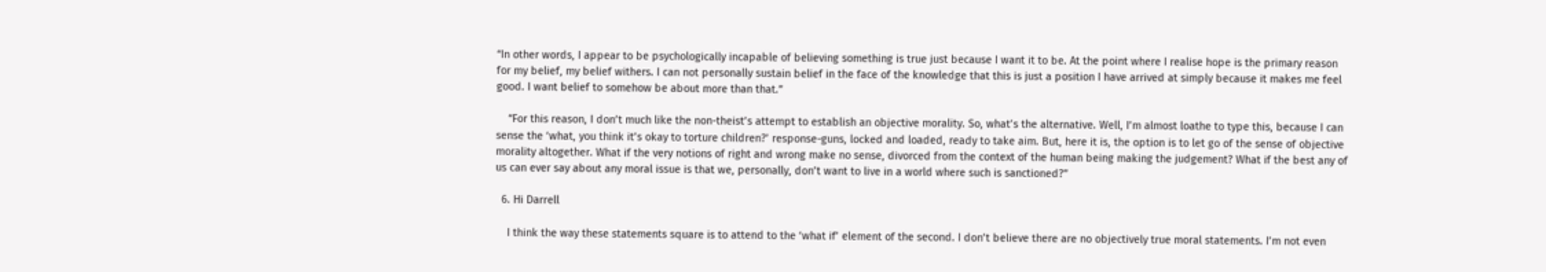“In other words, I appear to be psychologically incapable of believing something is true just because I want it to be. At the point where I realise hope is the primary reason for my belief, my belief withers. I can not personally sustain belief in the face of the knowledge that this is just a position I have arrived at simply because it makes me feel good. I want belief to somehow be about more than that.”

    “For this reason, I don’t much like the non-theist’s attempt to establish an objective morality. So, what’s the alternative. Well, I’m almost loathe to type this, because I can sense the ‘what, you think it’s okay to torture children?’ response-guns, locked and loaded, ready to take aim. But, here it is, the option is to let go of the sense of objective morality altogether. What if the very notions of right and wrong make no sense, divorced from the context of the human being making the judgement? What if the best any of us can ever say about any moral issue is that we, personally, don’t want to live in a world where such is sanctioned?”

  6. Hi Darrell

    I think the way these statements square is to attend to the ‘what if’ element of the second. I don’t believe there are no objectively true moral statements. I’m not even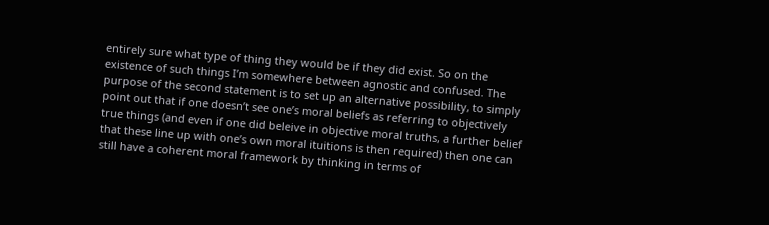entirely sure what type of thing they would be if they did exist. So on the existence of such things I’m somewhere between agnostic and confused. The purpose of the second statement is to set up an alternative possibility, to simply point out that if one doesn’t see one’s moral beliefs as referring to objectively true things (and even if one did beleive in objective moral truths, a further belief that these line up with one’s own moral ituitions is then required) then one can still have a coherent moral framework by thinking in terms of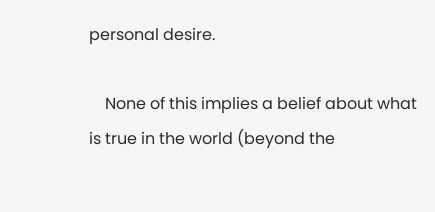personal desire.

    None of this implies a belief about what is true in the world (beyond the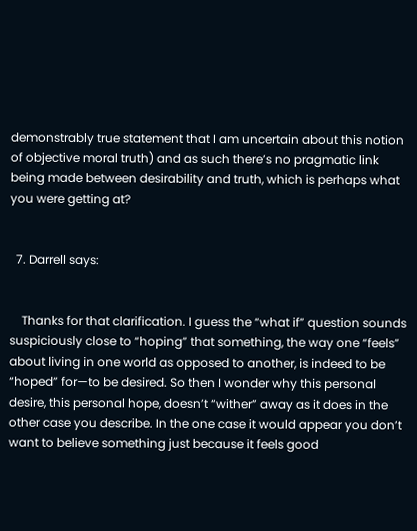demonstrably true statement that I am uncertain about this notion of objective moral truth) and as such there’s no pragmatic link being made between desirability and truth, which is perhaps what you were getting at?


  7. Darrell says:


    Thanks for that clarification. I guess the “what if” question sounds suspiciously close to “hoping” that something, the way one “feels” about living in one world as opposed to another, is indeed to be “hoped” for—to be desired. So then I wonder why this personal desire, this personal hope, doesn’t “wither” away as it does in the other case you describe. In the one case it would appear you don’t want to believe something just because it feels good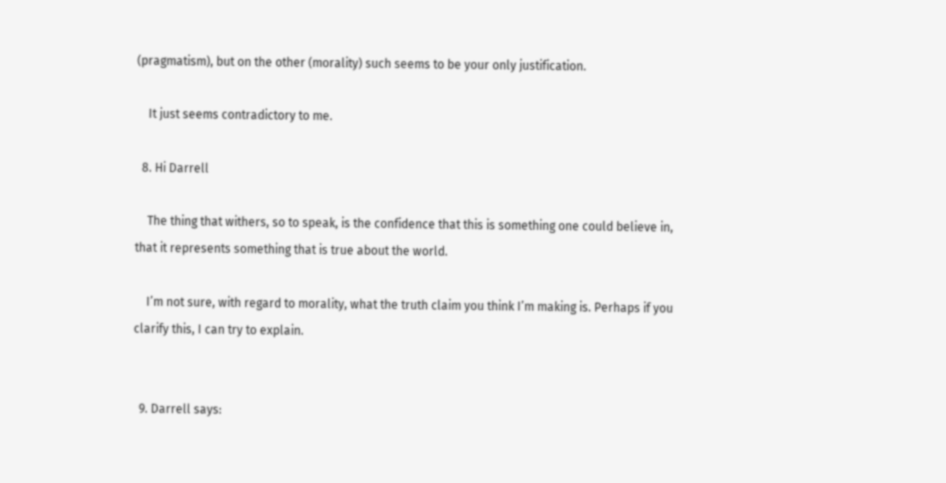(pragmatism), but on the other (morality) such seems to be your only justification.

    It just seems contradictory to me.

  8. Hi Darrell

    The thing that withers, so to speak, is the confidence that this is something one could believe in, that it represents something that is true about the world.

    I’m not sure, with regard to morality, what the truth claim you think I’m making is. Perhaps if you clarify this, I can try to explain.


  9. Darrell says: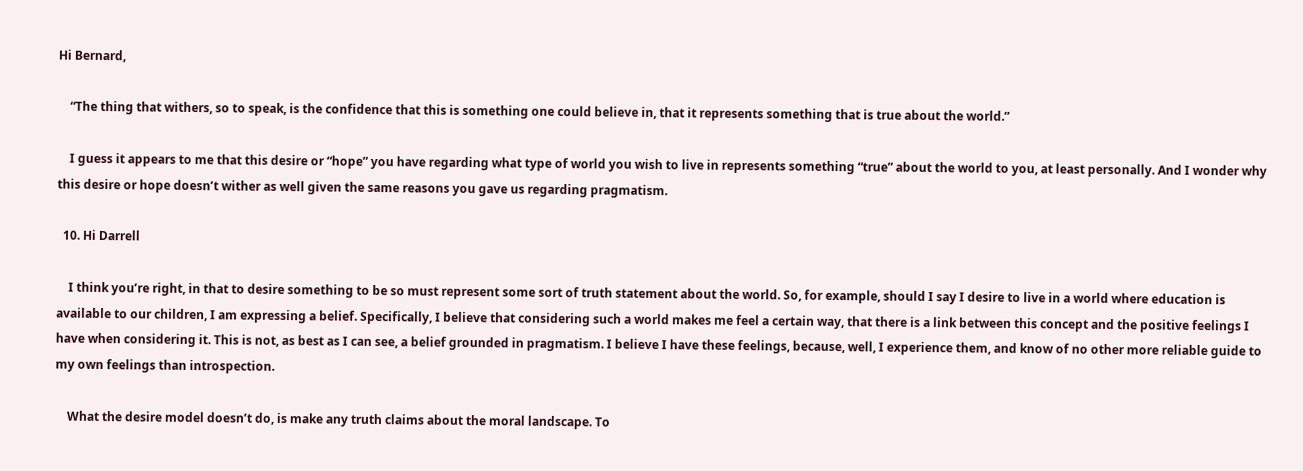Hi Bernard,

    “The thing that withers, so to speak, is the confidence that this is something one could believe in, that it represents something that is true about the world.”

    I guess it appears to me that this desire or “hope” you have regarding what type of world you wish to live in represents something “true” about the world to you, at least personally. And I wonder why this desire or hope doesn’t wither as well given the same reasons you gave us regarding pragmatism.

  10. Hi Darrell

    I think you’re right, in that to desire something to be so must represent some sort of truth statement about the world. So, for example, should I say I desire to live in a world where education is available to our children, I am expressing a belief. Specifically, I believe that considering such a world makes me feel a certain way, that there is a link between this concept and the positive feelings I have when considering it. This is not, as best as I can see, a belief grounded in pragmatism. I believe I have these feelings, because, well, I experience them, and know of no other more reliable guide to my own feelings than introspection.

    What the desire model doesn’t do, is make any truth claims about the moral landscape. To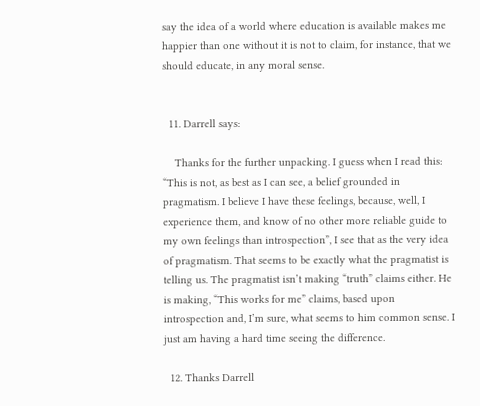say the idea of a world where education is available makes me happier than one without it is not to claim, for instance, that we should educate, in any moral sense.


  11. Darrell says:

    Thanks for the further unpacking. I guess when I read this: “This is not, as best as I can see, a belief grounded in pragmatism. I believe I have these feelings, because, well, I experience them, and know of no other more reliable guide to my own feelings than introspection”, I see that as the very idea of pragmatism. That seems to be exactly what the pragmatist is telling us. The pragmatist isn’t making “truth” claims either. He is making, “This works for me” claims, based upon introspection and, I’m sure, what seems to him common sense. I just am having a hard time seeing the difference.

  12. Thanks Darrell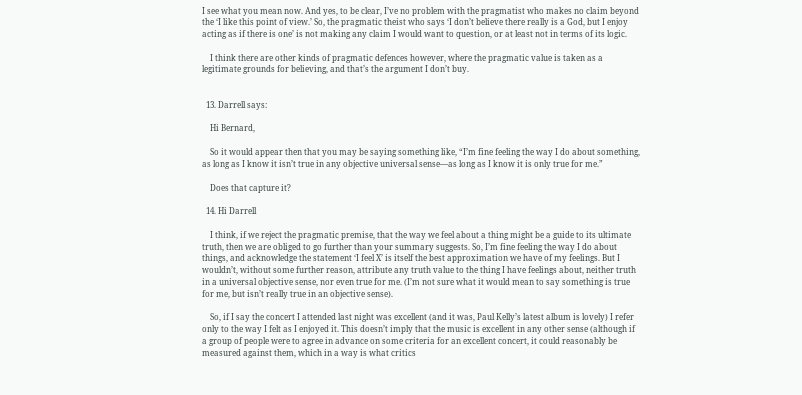I see what you mean now. And yes, to be clear, I’ve no problem with the pragmatist who makes no claim beyond the ‘I like this point of view.’ So, the pragmatic theist who says ‘I don’t believe there really is a God, but I enjoy acting as if there is one’ is not making any claim I would want to question, or at least not in terms of its logic.

    I think there are other kinds of pragmatic defences however, where the pragmatic value is taken as a legitimate grounds for believing, and that’s the argument I don’t buy.


  13. Darrell says:

    Hi Bernard,

    So it would appear then that you may be saying something like, “I’m fine feeling the way I do about something, as long as I know it isn’t true in any objective universal sense—as long as I know it is only true for me.”

    Does that capture it?

  14. Hi Darrell

    I think, if we reject the pragmatic premise, that the way we feel about a thing might be a guide to its ultimate truth, then we are obliged to go further than your summary suggests. So, I’m fine feeling the way I do about things, and acknowledge the statement ‘I feel X’ is itself the best approximation we have of my feelings. But I wouldn’t, without some further reason, attribute any truth value to the thing I have feelings about, neither truth in a universal objective sense, nor even true for me. (I’m not sure what it would mean to say something is true for me, but isn’t really true in an objective sense).

    So, if I say the concert I attended last night was excellent (and it was, Paul Kelly’s latest album is lovely) I refer only to the way I felt as I enjoyed it. This doesn’t imply that the music is excellent in any other sense (although if a group of people were to agree in advance on some criteria for an excellent concert, it could reasonably be measured against them, which in a way is what critics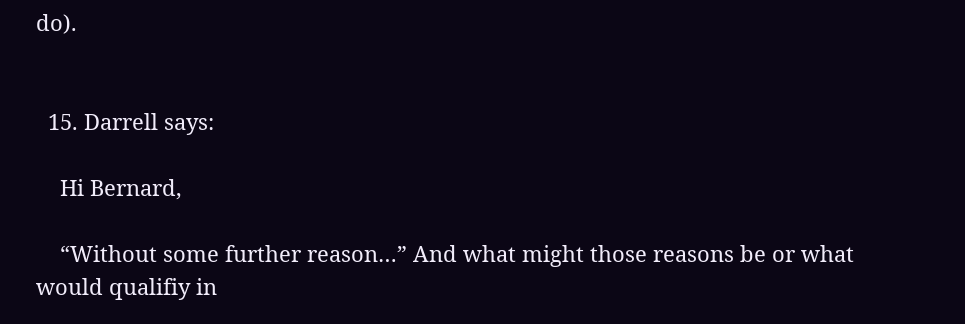do).


  15. Darrell says:

    Hi Bernard,

    “Without some further reason…” And what might those reasons be or what would qualifiy in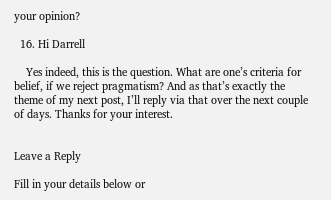your opinion?

  16. Hi Darrell

    Yes indeed, this is the question. What are one’s criteria for belief, if we reject pragmatism? And as that’s exactly the theme of my next post, I’ll reply via that over the next couple of days. Thanks for your interest.


Leave a Reply

Fill in your details below or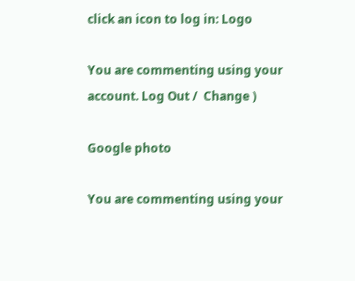click an icon to log in: Logo

You are commenting using your account. Log Out /  Change )

Google photo

You are commenting using your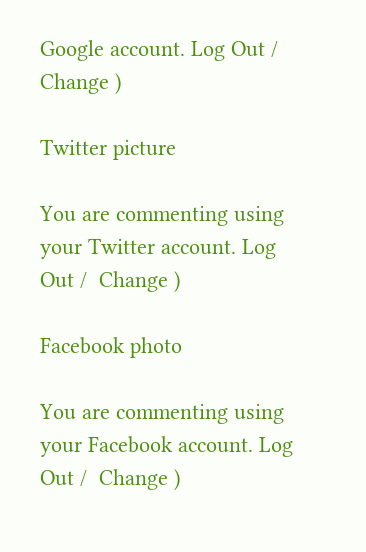Google account. Log Out /  Change )

Twitter picture

You are commenting using your Twitter account. Log Out /  Change )

Facebook photo

You are commenting using your Facebook account. Log Out /  Change )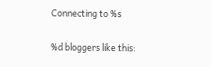Connecting to %s

%d bloggers like this: